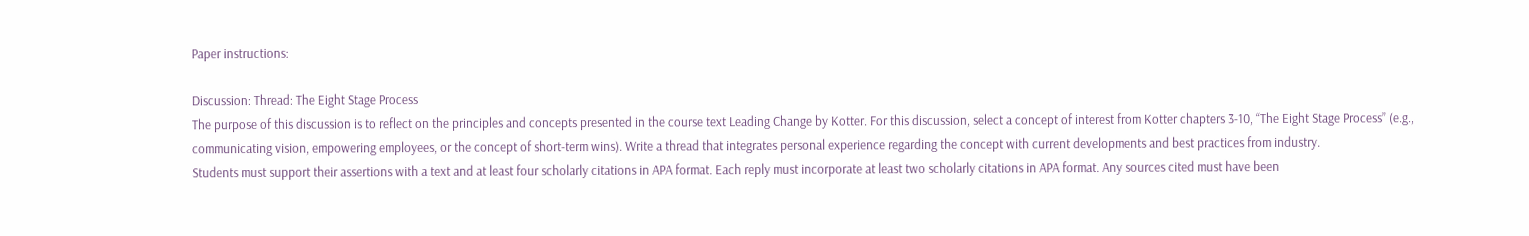Paper instructions:

Discussion: Thread: The Eight Stage Process
The purpose of this discussion is to reflect on the principles and concepts presented in the course text Leading Change by Kotter. For this discussion, select a concept of interest from Kotter chapters 3-10, “The Eight Stage Process” (e.g., communicating vision, empowering employees, or the concept of short-term wins). Write a thread that integrates personal experience regarding the concept with current developments and best practices from industry.
Students must support their assertions with a text and at least four scholarly citations in APA format. Each reply must incorporate at least two scholarly citations in APA format. Any sources cited must have been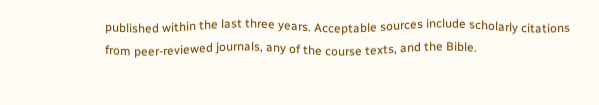published within the last three years. Acceptable sources include scholarly citations from peer-reviewed journals, any of the course texts, and the Bible.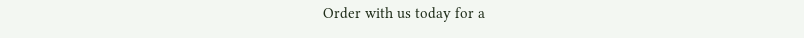Order with us today for a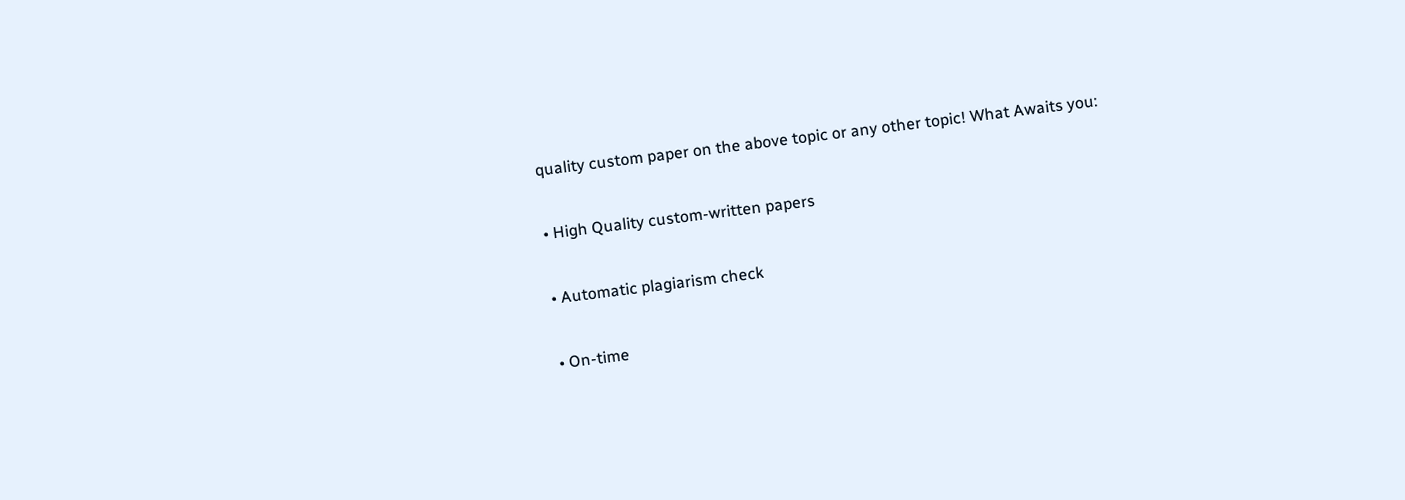quality custom paper on the above topic or any other topic! What Awaits you:

• High Quality custom-written papers

• Automatic plagiarism check

• On-time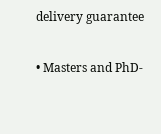delivery guarantee

• Masters and PhD-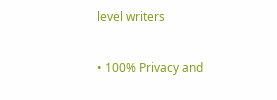level writers

• 100% Privacy and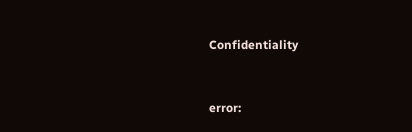Confidentiality


error: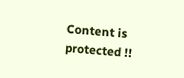Content is protected !!